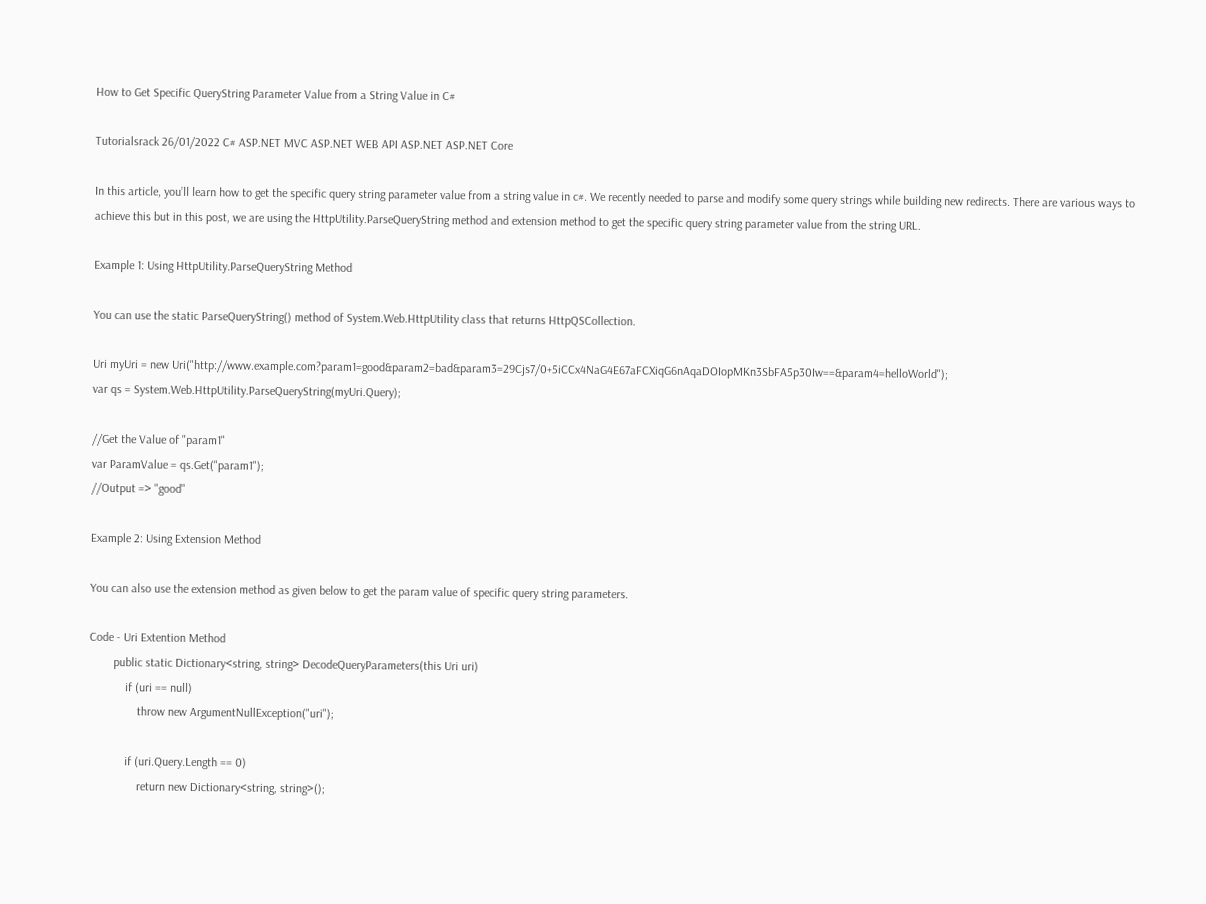How to Get Specific QueryString Parameter Value from a String Value in C#

Tutorialsrack 26/01/2022 C# ASP.NET MVC ASP.NET WEB API ASP.NET ASP.NET Core

In this article, you’ll learn how to get the specific query string parameter value from a string value in c#. We recently needed to parse and modify some query strings while building new redirects. There are various ways to achieve this but in this post, we are using the HttpUtility.ParseQueryString method and extension method to get the specific query string parameter value from the string URL.

Example 1: Using HttpUtility.ParseQueryString Method

You can use the static ParseQueryString() method of System.Web.HttpUtility class that returns HttpQSCollection.

Uri myUri = new Uri("http://www.example.com?param1=good&param2=bad&param3=29Cjs7/0+5iCCx4NaG4E67aFCXiqG6nAqaDOIopMKn3SbFA5p30Iw==&param4=helloWorld");
var qs = System.Web.HttpUtility.ParseQueryString(myUri.Query);

//Get the Value of "param1"
var ParamValue = qs.Get("param1");
//Output => "good"

Example 2: Using Extension Method

You can also use the extension method as given below to get the param value of specific query string parameters.

Code - Uri Extention Method
        public static Dictionary<string, string> DecodeQueryParameters(this Uri uri)
            if (uri == null)
                throw new ArgumentNullException("uri");

            if (uri.Query.Length == 0)
                return new Dictionary<string, string>();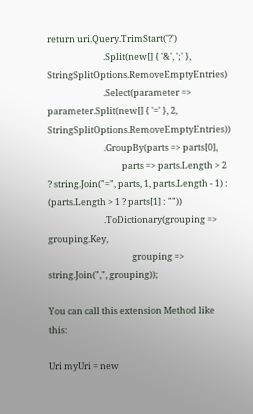return uri.Query.TrimStart('?')
                            .Split(new[] { '&', ';' }, StringSplitOptions.RemoveEmptyEntries)
                            .Select(parameter => parameter.Split(new[] { '=' }, 2, StringSplitOptions.RemoveEmptyEntries))
                            .GroupBy(parts => parts[0],
                                     parts => parts.Length > 2 ? string.Join("=", parts, 1, parts.Length - 1) : (parts.Length > 1 ? parts[1] : ""))
                            .ToDictionary(grouping => grouping.Key,
                                          grouping => string.Join(",", grouping));

You can call this extension Method like this:

Uri myUri = new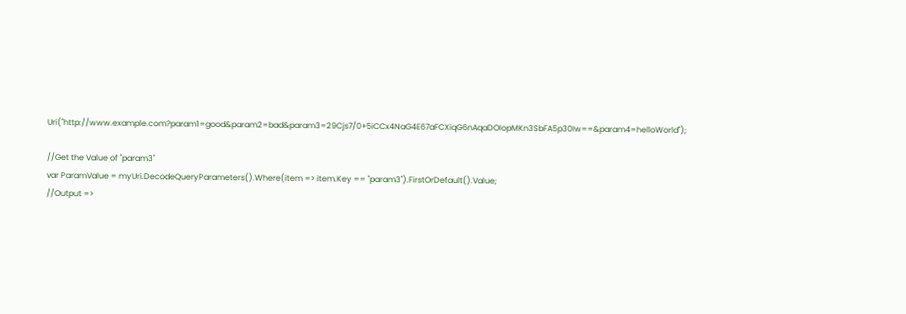Uri("http://www.example.com?param1=good&param2=bad&param3=29Cjs7/0+5iCCx4NaG4E67aFCXiqG6nAqaDOIopMKn3SbFA5p30Iw==&param4=helloWorld");

//Get the Value of "param3"
var ParamValue = myUri.DecodeQueryParameters().Where(item => item.Key == "param3").FirstOrDefault().Value;
//Output =>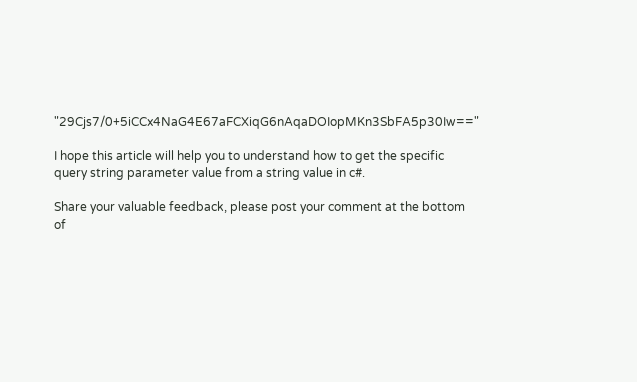"29Cjs7/0+5iCCx4NaG4E67aFCXiqG6nAqaDOIopMKn3SbFA5p30Iw=="

I hope this article will help you to understand how to get the specific query string parameter value from a string value in c#.

Share your valuable feedback, please post your comment at the bottom of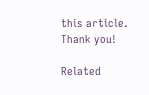this article. Thank you!

Related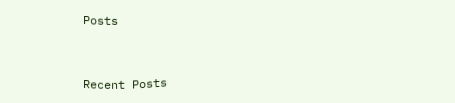Posts


Recent Posts